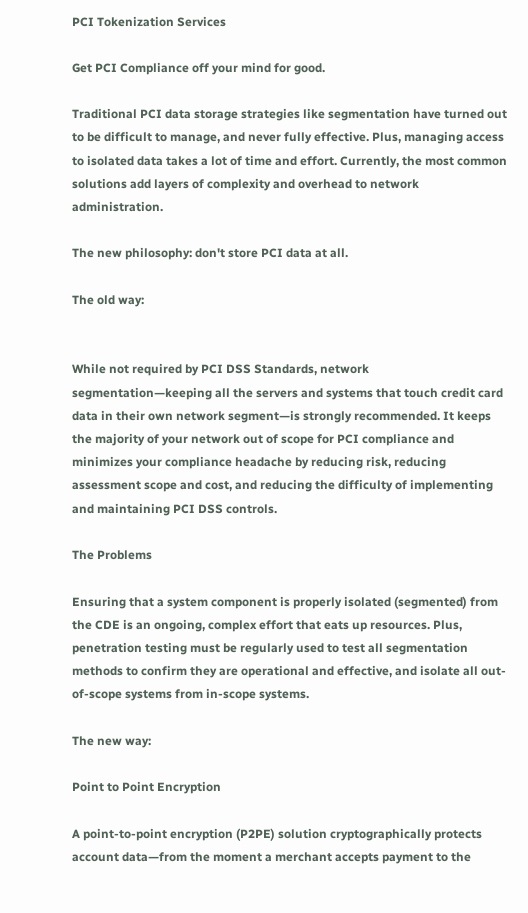PCI Tokenization Services

Get PCI Compliance off your mind for good.

Traditional PCI data storage strategies like segmentation have turned out to be difficult to manage, and never fully effective. Plus, managing access to isolated data takes a lot of time and effort. Currently, the most common solutions add layers of complexity and overhead to network administration.

The new philosophy: don't store PCI data at all.

The old way:


While not required by PCI DSS Standards, network segmentation—keeping all the servers and systems that touch credit card data in their own network segment—is strongly recommended. It keeps the majority of your network out of scope for PCI compliance and minimizes your compliance headache by reducing risk, reducing assessment scope and cost, and reducing the difficulty of implementing and maintaining PCI DSS controls.

The Problems

Ensuring that a system component is properly isolated (segmented) from the CDE is an ongoing, complex effort that eats up resources. Plus, penetration testing must be regularly used to test all segmentation methods to confirm they are operational and effective, and isolate all out-of-scope systems from in-scope systems.

The new way:

Point to Point Encryption

A point-to-point encryption (P2PE) solution cryptographically protects account data—from the moment a merchant accepts payment to the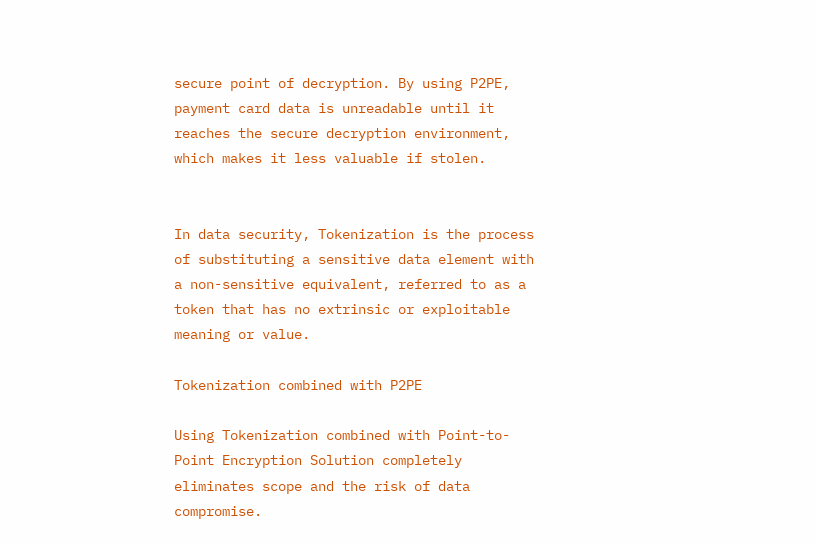secure point of decryption. By using P2PE, payment card data is unreadable until it reaches the secure decryption environment, which makes it less valuable if stolen.


In data security, Tokenization is the process of substituting a sensitive data element with a non-sensitive equivalent, referred to as a token that has no extrinsic or exploitable meaning or value.

Tokenization combined with P2PE

Using Tokenization combined with Point-to-Point Encryption Solution completely eliminates scope and the risk of data compromise.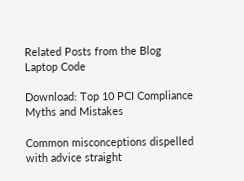Related Posts from the Blog
Laptop Code

Download: Top 10 PCI Compliance Myths and Mistakes

Common misconceptions dispelled with advice straight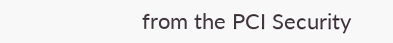from the PCI Security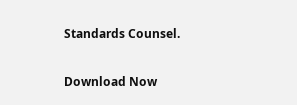Standards Counsel.

Download Now